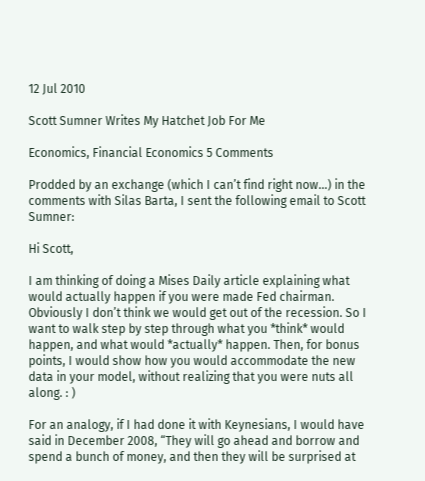12 Jul 2010

Scott Sumner Writes My Hatchet Job For Me

Economics, Financial Economics 5 Comments

Prodded by an exchange (which I can’t find right now…) in the comments with Silas Barta, I sent the following email to Scott Sumner:

Hi Scott,

I am thinking of doing a Mises Daily article explaining what would actually happen if you were made Fed chairman. Obviously I don’t think we would get out of the recession. So I want to walk step by step through what you *think* would happen, and what would *actually* happen. Then, for bonus points, I would show how you would accommodate the new data in your model, without realizing that you were nuts all along. : )

For an analogy, if I had done it with Keynesians, I would have said in December 2008, “They will go ahead and borrow and spend a bunch of money, and then they will be surprised at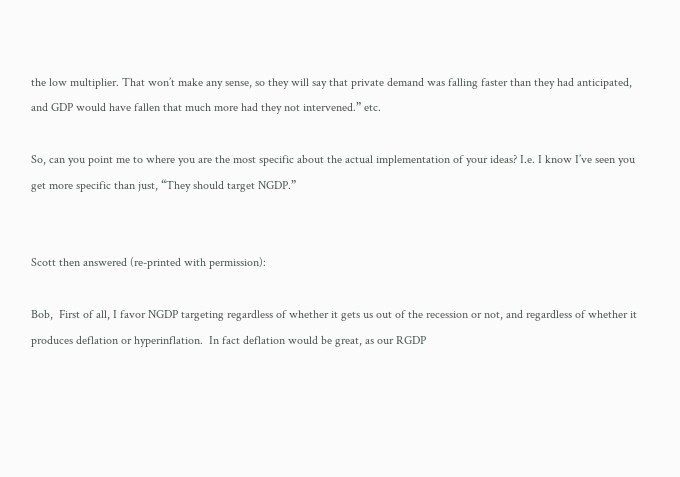the low multiplier. That won’t make any sense, so they will say that private demand was falling faster than they had anticipated, and GDP would have fallen that much more had they not intervened.” etc.

So, can you point me to where you are the most specific about the actual implementation of your ideas? I.e. I know I’ve seen you get more specific than just, “They should target NGDP.”


Scott then answered (re-printed with permission):

Bob,  First of all, I favor NGDP targeting regardless of whether it gets us out of the recession or not, and regardless of whether it produces deflation or hyperinflation.  In fact deflation would be great, as our RGDP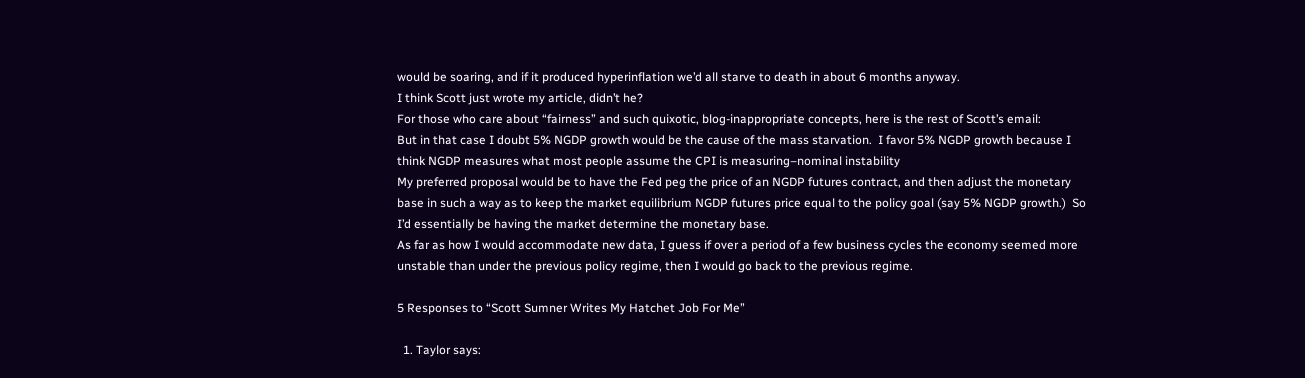would be soaring, and if it produced hyperinflation we’d all starve to death in about 6 months anyway.
I think Scott just wrote my article, didn’t he?
For those who care about “fairness” and such quixotic, blog-inappropriate concepts, here is the rest of Scott’s email:
But in that case I doubt 5% NGDP growth would be the cause of the mass starvation.  I favor 5% NGDP growth because I think NGDP measures what most people assume the CPI is measuring–nominal instability
My preferred proposal would be to have the Fed peg the price of an NGDP futures contract, and then adjust the monetary base in such a way as to keep the market equilibrium NGDP futures price equal to the policy goal (say 5% NGDP growth.)  So I’d essentially be having the market determine the monetary base.
As far as how I would accommodate new data, I guess if over a period of a few business cycles the economy seemed more unstable than under the previous policy regime, then I would go back to the previous regime.

5 Responses to “Scott Sumner Writes My Hatchet Job For Me”

  1. Taylor says: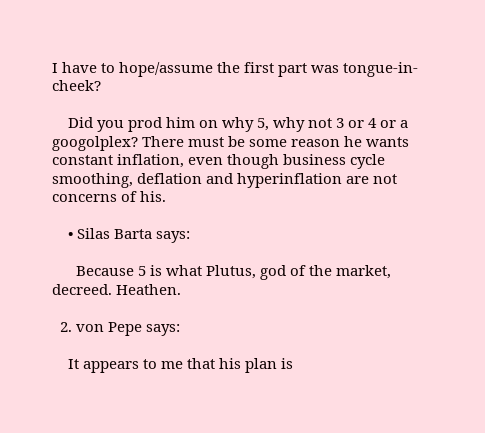I have to hope/assume the first part was tongue-in-cheek?

    Did you prod him on why 5, why not 3 or 4 or a googolplex? There must be some reason he wants constant inflation, even though business cycle smoothing, deflation and hyperinflation are not concerns of his.

    • Silas Barta says:

      Because 5 is what Plutus, god of the market, decreed. Heathen.

  2. von Pepe says:

    It appears to me that his plan is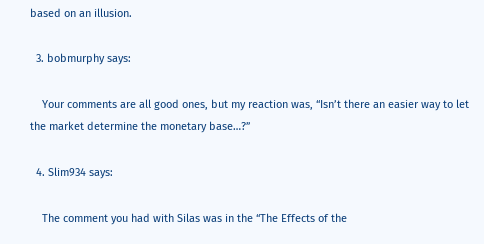based on an illusion.

  3. bobmurphy says:

    Your comments are all good ones, but my reaction was, “Isn’t there an easier way to let the market determine the monetary base…?”

  4. Slim934 says:

    The comment you had with Silas was in the “The Effects of the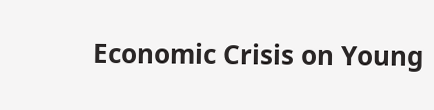Economic Crisis on Young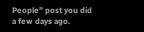People” post you did a few days ago.